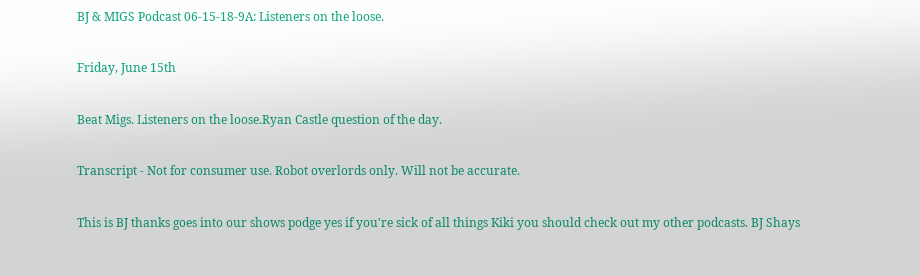BJ & MIGS Podcast 06-15-18-9A: Listeners on the loose.

Friday, June 15th

Beat Migs. Listeners on the loose.Ryan Castle question of the day.

Transcript - Not for consumer use. Robot overlords only. Will not be accurate.

This is BJ thanks goes into our shows podge yes if you're sick of all things Kiki you should check out my other podcasts. BJ Shays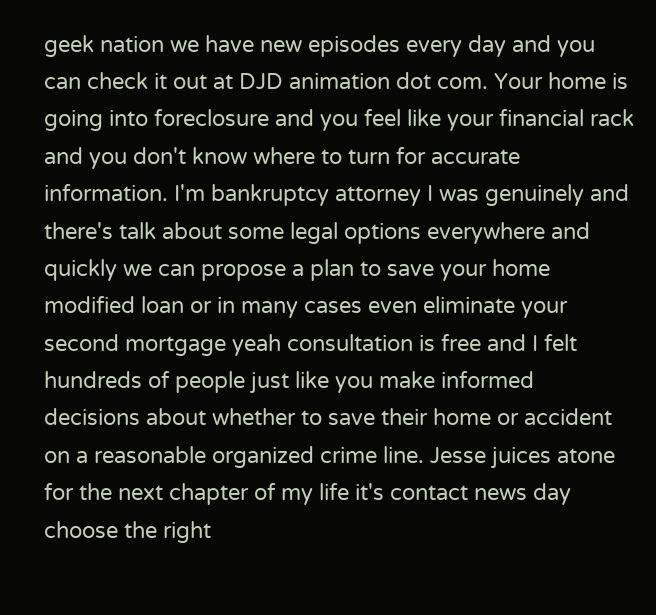geek nation we have new episodes every day and you can check it out at DJD animation dot com. Your home is going into foreclosure and you feel like your financial rack and you don't know where to turn for accurate information. I'm bankruptcy attorney I was genuinely and there's talk about some legal options everywhere and quickly we can propose a plan to save your home modified loan or in many cases even eliminate your second mortgage yeah consultation is free and I felt hundreds of people just like you make informed decisions about whether to save their home or accident on a reasonable organized crime line. Jesse juices atone for the next chapter of my life it's contact news day choose the right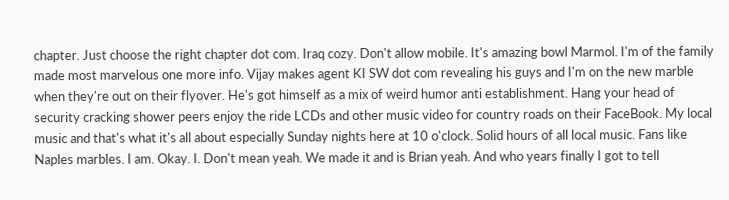chapter. Just choose the right chapter dot com. Iraq cozy. Don't allow mobile. It's amazing bowl Marmol. I'm of the family made most marvelous one more info. Vijay makes agent KI SW dot com revealing his guys and I'm on the new marble when they're out on their flyover. He's got himself as a mix of weird humor anti establishment. Hang your head of security cracking shower peers enjoy the ride LCDs and other music video for country roads on their FaceBook. My local music and that's what it's all about especially Sunday nights here at 10 o'clock. Solid hours of all local music. Fans like Naples marbles. I am. Okay. I. Don't mean yeah. We made it and is Brian yeah. And who years finally I got to tell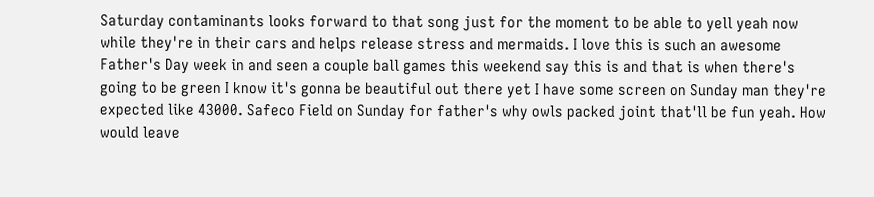Saturday contaminants looks forward to that song just for the moment to be able to yell yeah now while they're in their cars and helps release stress and mermaids. I love this is such an awesome Father's Day week in and seen a couple ball games this weekend say this is and that is when there's going to be green I know it's gonna be beautiful out there yet I have some screen on Sunday man they're expected like 43000. Safeco Field on Sunday for father's why owls packed joint that'll be fun yeah. How would leave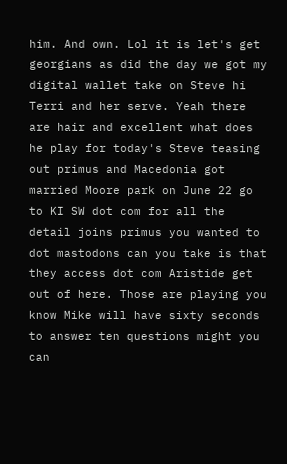him. And own. Lol it is let's get georgians as did the day we got my digital wallet take on Steve hi Terri and her serve. Yeah there are hair and excellent what does he play for today's Steve teasing out primus and Macedonia got married Moore park on June 22 go to KI SW dot com for all the detail joins primus you wanted to dot mastodons can you take is that they access dot com Aristide get out of here. Those are playing you know Mike will have sixty seconds to answer ten questions might you can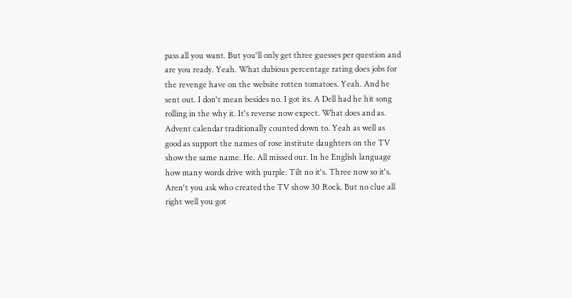pass all you want. But you'll only get three guesses per question and are you ready. Yeah. What dubious percentage rating does jobs for the revenge have on the website rotten tomatoes. Yeah. And he sent out. I don't mean besides no. I got its. A Dell had he hit song rolling in the why it. It's reverse now expect. What does and as. Advent calendar traditionally counted down to. Yeah as well as good as support the names of rose institute daughters on the TV show the same name. He. All missed our. In he English language how many words drive with purple. Tilt no it's. Three now so it's. Aren't you ask who created the TV show 30 Rock. But no clue all right well you got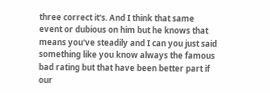three correct it's. And I think that same event or dubious on him but he knows that means you've steadily and I can you just said something like you know always the famous bad rating but that have been better part if our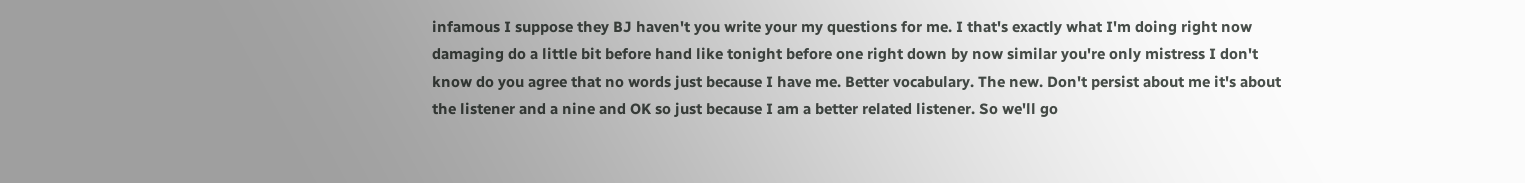infamous I suppose they BJ haven't you write your my questions for me. I that's exactly what I'm doing right now damaging do a little bit before hand like tonight before one right down by now similar you're only mistress I don't know do you agree that no words just because I have me. Better vocabulary. The new. Don't persist about me it's about the listener and a nine and OK so just because I am a better related listener. So we'll go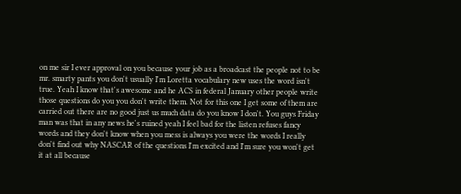on me sir I ever approval on you because your job as a broadcast the people not to be mr. smarty pants you don't usually I'm Loretta vocabulary new uses the word isn't true. Yeah I know that's awesome and he ACS in federal January other people write those questions do you you don't write them. Not for this one I get some of them are carried out there are no good just us much data do you know I don't. You guys Friday man was that in any news he's ruined yeah I feel bad for the listen refuses fancy words and they don't know when you mess is always you were the words I really don't find out why NASCAR of the questions I'm excited and I'm sure you won't get it at all because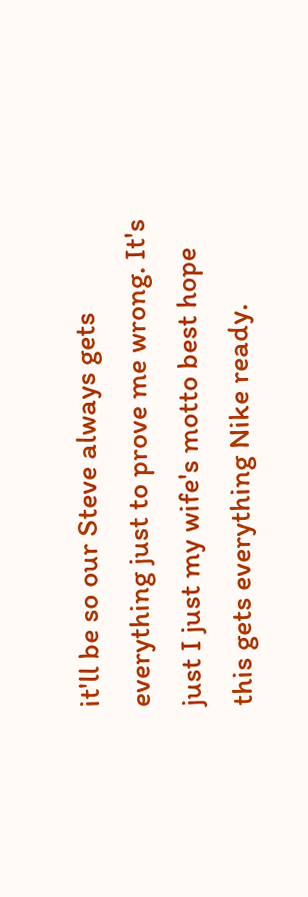it'll be so our Steve always gets everything just to prove me wrong. It's just I just my wife's motto best hope this gets everything Nike ready.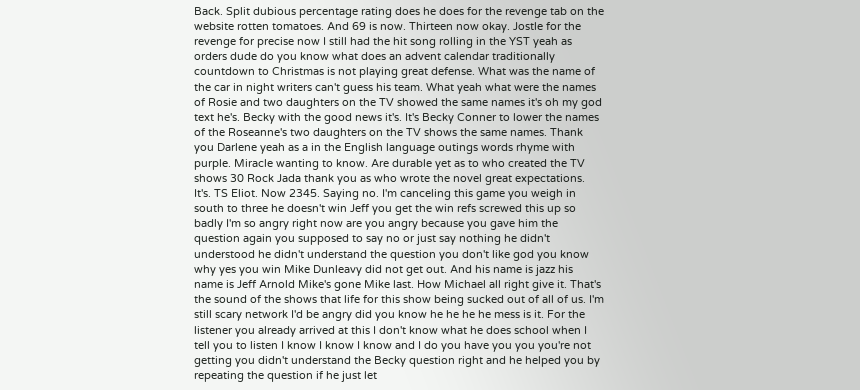Back. Split dubious percentage rating does he does for the revenge tab on the website rotten tomatoes. And 69 is now. Thirteen now okay. Jostle for the revenge for precise now I still had the hit song rolling in the YST yeah as orders dude do you know what does an advent calendar traditionally countdown to Christmas is not playing great defense. What was the name of the car in night writers can't guess his team. What yeah what were the names of Rosie and two daughters on the TV showed the same names it's oh my god text he's. Becky with the good news it's. It's Becky Conner to lower the names of the Roseanne's two daughters on the TV shows the same names. Thank you Darlene yeah as a in the English language outings words rhyme with purple. Miracle wanting to know. Are durable yet as to who created the TV shows 30 Rock Jada thank you as who wrote the novel great expectations. It's. TS Eliot. Now 2345. Saying no. I'm canceling this game you weigh in south to three he doesn't win Jeff you get the win refs screwed this up so badly I'm so angry right now are you angry because you gave him the question again you supposed to say no or just say nothing he didn't understood he didn't understand the question you don't like god you know why yes you win Mike Dunleavy did not get out. And his name is jazz his name is Jeff Arnold Mike's gone Mike last. How Michael all right give it. That's the sound of the shows that life for this show being sucked out of all of us. I'm still scary network I'd be angry did you know he he he he mess is it. For the listener you already arrived at this I don't know what he does school when I tell you to listen I know I know I know and I do you have you you you're not getting you didn't understand the Becky question right and he helped you by repeating the question if he just let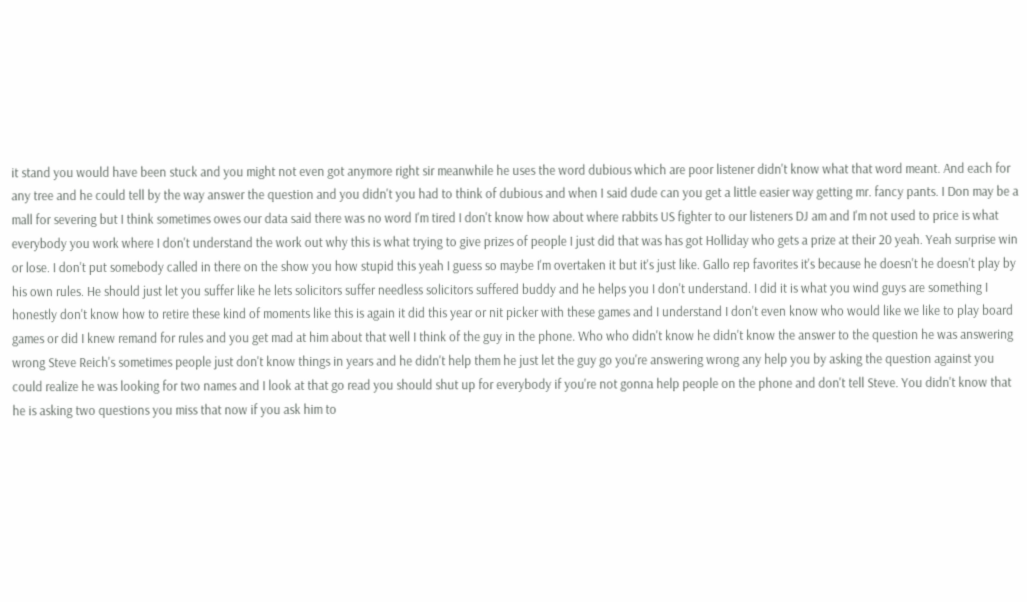it stand you would have been stuck and you might not even got anymore right sir meanwhile he uses the word dubious which are poor listener didn't know what that word meant. And each for any tree and he could tell by the way answer the question and you didn't you had to think of dubious and when I said dude can you get a little easier way getting mr. fancy pants. I Don may be a mall for severing but I think sometimes owes our data said there was no word I'm tired I don't know how about where rabbits US fighter to our listeners DJ am and I'm not used to price is what everybody you work where I don't understand the work out why this is what trying to give prizes of people I just did that was has got Holliday who gets a prize at their 20 yeah. Yeah surprise win or lose. I don't put somebody called in there on the show you how stupid this yeah I guess so maybe I'm overtaken it but it's just like. Gallo rep favorites it's because he doesn't he doesn't play by his own rules. He should just let you suffer like he lets solicitors suffer needless solicitors suffered buddy and he helps you I don't understand. I did it is what you wind guys are something I honestly don't know how to retire these kind of moments like this is again it did this year or nit picker with these games and I understand I don't even know who would like we like to play board games or did I knew remand for rules and you get mad at him about that well I think of the guy in the phone. Who who didn't know he didn't know the answer to the question he was answering wrong Steve Reich's sometimes people just don't know things in years and he didn't help them he just let the guy go you're answering wrong any help you by asking the question against you could realize he was looking for two names and I look at that go read you should shut up for everybody if you're not gonna help people on the phone and don't tell Steve. You didn't know that he is asking two questions you miss that now if you ask him to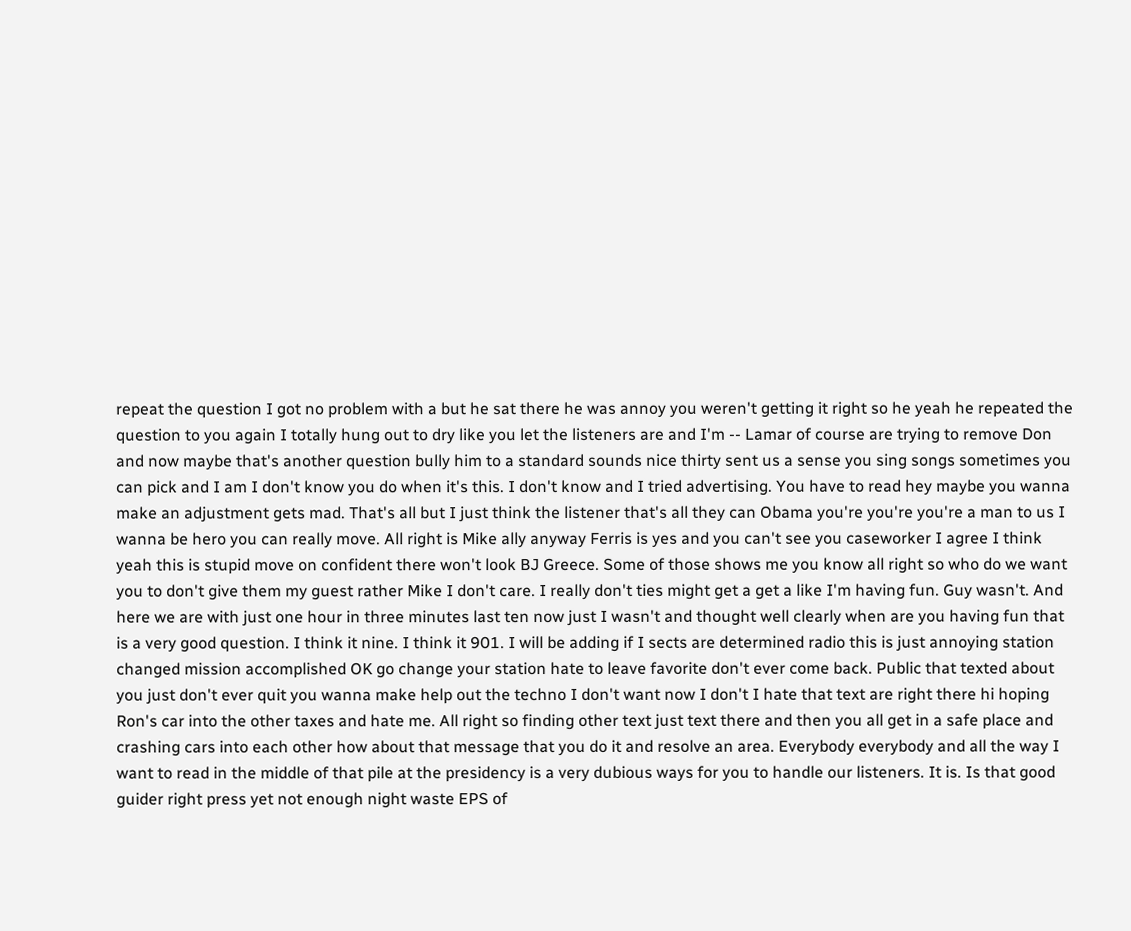repeat the question I got no problem with a but he sat there he was annoy you weren't getting it right so he yeah he repeated the question to you again I totally hung out to dry like you let the listeners are and I'm -- Lamar of course are trying to remove Don and now maybe that's another question bully him to a standard sounds nice thirty sent us a sense you sing songs sometimes you can pick and I am I don't know you do when it's this. I don't know and I tried advertising. You have to read hey maybe you wanna make an adjustment gets mad. That's all but I just think the listener that's all they can Obama you're you're you're a man to us I wanna be hero you can really move. All right is Mike ally anyway Ferris is yes and you can't see you caseworker I agree I think yeah this is stupid move on confident there won't look BJ Greece. Some of those shows me you know all right so who do we want you to don't give them my guest rather Mike I don't care. I really don't ties might get a get a like I'm having fun. Guy wasn't. And here we are with just one hour in three minutes last ten now just I wasn't and thought well clearly when are you having fun that is a very good question. I think it nine. I think it 901. I will be adding if I sects are determined radio this is just annoying station changed mission accomplished OK go change your station hate to leave favorite don't ever come back. Public that texted about you just don't ever quit you wanna make help out the techno I don't want now I don't I hate that text are right there hi hoping Ron's car into the other taxes and hate me. All right so finding other text just text there and then you all get in a safe place and crashing cars into each other how about that message that you do it and resolve an area. Everybody everybody and all the way I want to read in the middle of that pile at the presidency is a very dubious ways for you to handle our listeners. It is. Is that good guider right press yet not enough night waste EPS of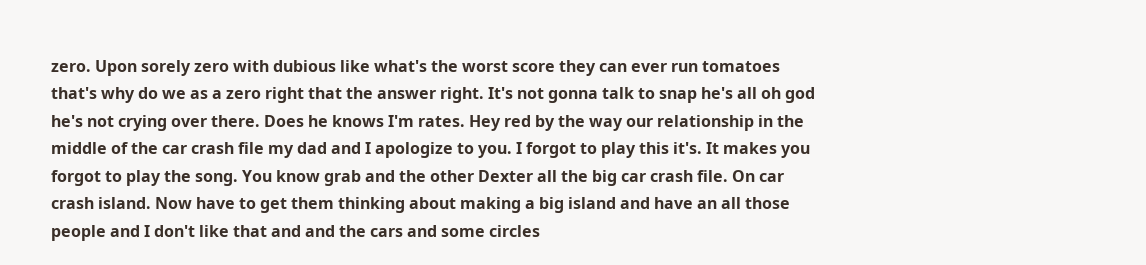zero. Upon sorely zero with dubious like what's the worst score they can ever run tomatoes that's why do we as a zero right that the answer right. It's not gonna talk to snap he's all oh god he's not crying over there. Does he knows I'm rates. Hey red by the way our relationship in the middle of the car crash file my dad and I apologize to you. I forgot to play this it's. It makes you forgot to play the song. You know grab and the other Dexter all the big car crash file. On car crash island. Now have to get them thinking about making a big island and have an all those people and I don't like that and and the cars and some circles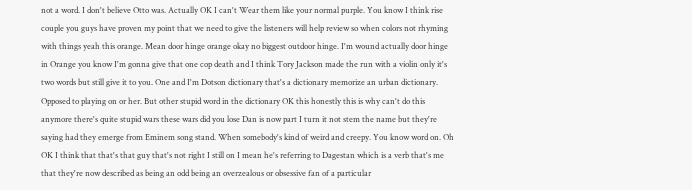not a word. I don't believe Otto was. Actually OK I can't Wear them like your normal purple. You know I think rise couple you guys have proven my point that we need to give the listeners will help review so when colors not rhyming with things yeah this orange. Mean door hinge orange okay no biggest outdoor hinge. I'm wound actually door hinge in Orange you know I'm gonna give that one cop death and I think Tory Jackson made the run with a violin only it's two words but still give it to you. One and I'm Dotson dictionary that's a dictionary memorize an urban dictionary. Opposed to playing on or her. But other stupid word in the dictionary OK this honestly this is why can't do this anymore there's quite stupid wars these wars did you lose Dan is now part I turn it not stem the name but they're saying had they emerge from Eminem song stand. When somebody's kind of weird and creepy. You know word on. Oh OK I think that that's that guy that's not right I still on I mean he's referring to Dagestan which is a verb that's me that they're now described as being an odd being an overzealous or obsessive fan of a particular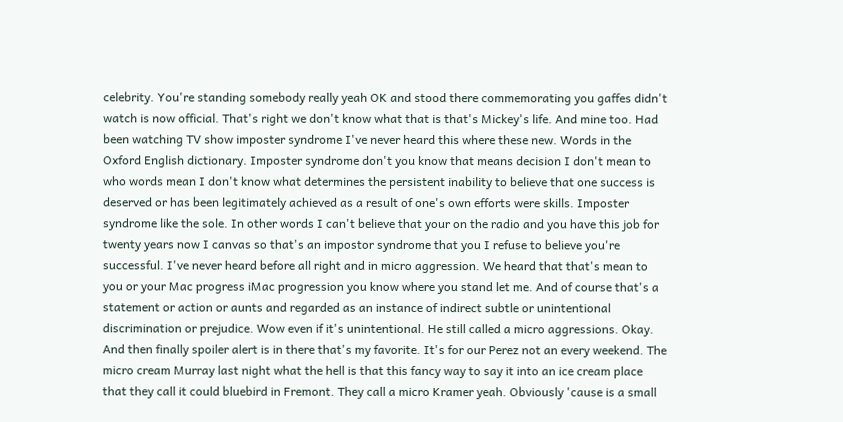celebrity. You're standing somebody really yeah OK and stood there commemorating you gaffes didn't watch is now official. That's right we don't know what that is that's Mickey's life. And mine too. Had been watching TV show imposter syndrome I've never heard this where these new. Words in the Oxford English dictionary. Imposter syndrome don't you know that means decision I don't mean to who words mean I don't know what determines the persistent inability to believe that one success is deserved or has been legitimately achieved as a result of one's own efforts were skills. Imposter syndrome like the sole. In other words I can't believe that your on the radio and you have this job for twenty years now I canvas so that's an impostor syndrome that you I refuse to believe you're successful. I've never heard before all right and in micro aggression. We heard that that's mean to you or your Mac progress iMac progression you know where you stand let me. And of course that's a statement or action or aunts and regarded as an instance of indirect subtle or unintentional discrimination or prejudice. Wow even if it's unintentional. He still called a micro aggressions. Okay. And then finally spoiler alert is in there that's my favorite. It's for our Perez not an every weekend. The micro cream Murray last night what the hell is that this fancy way to say it into an ice cream place that they call it could bluebird in Fremont. They call a micro Kramer yeah. Obviously 'cause is a small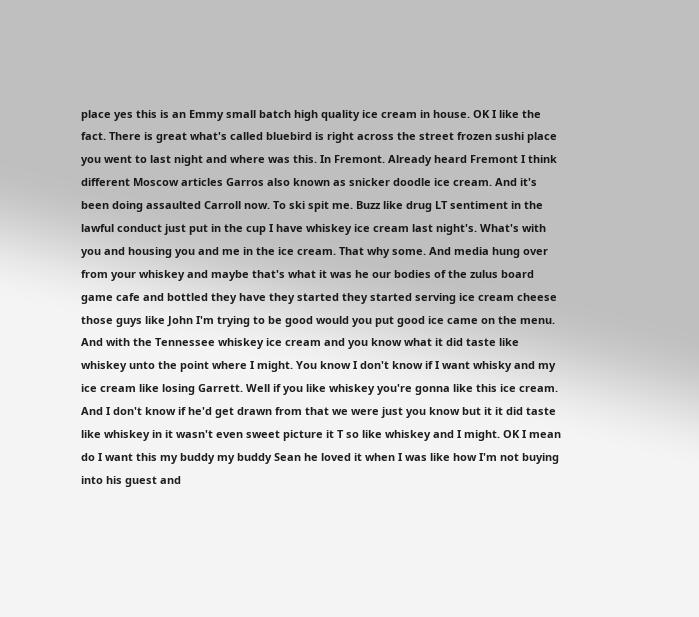place yes this is an Emmy small batch high quality ice cream in house. OK I like the fact. There is great what's called bluebird is right across the street frozen sushi place you went to last night and where was this. In Fremont. Already heard Fremont I think different Moscow articles Garros also known as snicker doodle ice cream. And it's been doing assaulted Carroll now. To ski spit me. Buzz like drug LT sentiment in the lawful conduct just put in the cup I have whiskey ice cream last night's. What's with you and housing you and me in the ice cream. That why some. And media hung over from your whiskey and maybe that's what it was he our bodies of the zulus board game cafe and bottled they have they started they started serving ice cream cheese those guys like John I'm trying to be good would you put good ice came on the menu. And with the Tennessee whiskey ice cream and you know what it did taste like whiskey unto the point where I might. You know I don't know if I want whisky and my ice cream like losing Garrett. Well if you like whiskey you're gonna like this ice cream. And I don't know if he'd get drawn from that we were just you know but it it did taste like whiskey in it wasn't even sweet picture it T so like whiskey and I might. OK I mean do I want this my buddy my buddy Sean he loved it when I was like how I'm not buying into his guest and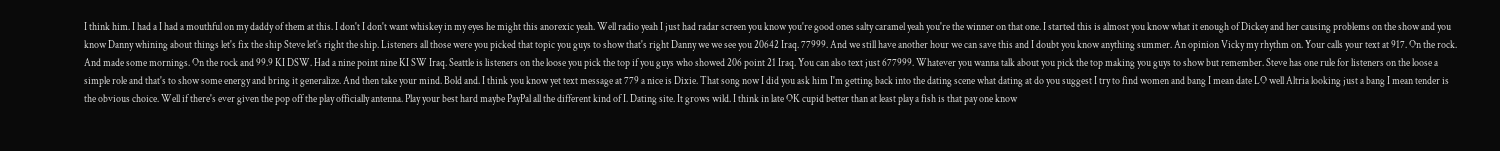I think him. I had a I had a mouthful on my daddy of them at this. I don't I don't want whiskey in my eyes he might this anorexic yeah. Well radio yeah I just had radar screen you know you're good ones salty caramel yeah you're the winner on that one. I started this is almost you know what it enough of Dickey and her causing problems on the show and you know Danny whining about things let's fix the ship Steve let's right the ship. Listeners all those were you picked that topic you guys to show that's right Danny we we see you 20642 Iraq. 77999. And we still have another hour we can save this and I doubt you know anything summer. An opinion Vicky my rhythm on. Your calls your text at 917. On the rock. And made some mornings. On the rock and 99.9 KI DSW. Had a nine point nine KI SW Iraq. Seattle is listeners on the loose you pick the top if you guys who showed 206 point 21 Iraq. You can also text just 677999. Whatever you wanna talk about you pick the top making you guys to show but remember. Steve has one rule for listeners on the loose a simple role and that's to show some energy and bring it generalize. And then take your mind. Bold and. I think you know yet text message at 779 a nice is Dixie. That song now I did you ask him I'm getting back into the dating scene what dating at do you suggest I try to find women and bang I mean date LO well Altria looking just a bang I mean tender is the obvious choice. Well if there's ever given the pop off the play officially antenna. Play your best hard maybe PayPal all the different kind of I. Dating site. It grows wild. I think in late OK cupid better than at least play a fish is that pay one know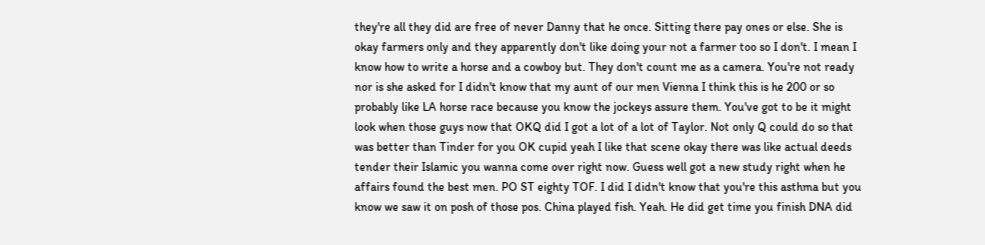they're all they did are free of never Danny that he once. Sitting there pay ones or else. She is okay farmers only and they apparently don't like doing your not a farmer too so I don't. I mean I know how to write a horse and a cowboy but. They don't count me as a camera. You're not ready nor is she asked for I didn't know that my aunt of our men Vienna I think this is he 200 or so probably like LA horse race because you know the jockeys assure them. You've got to be it might look when those guys now that OKQ did I got a lot of a lot of Taylor. Not only Q could do so that was better than Tinder for you OK cupid yeah I like that scene okay there was like actual deeds tender their Islamic you wanna come over right now. Guess well got a new study right when he affairs found the best men. PO ST eighty TOF. I did I didn't know that you're this asthma but you know we saw it on posh of those pos. China played fish. Yeah. He did get time you finish DNA did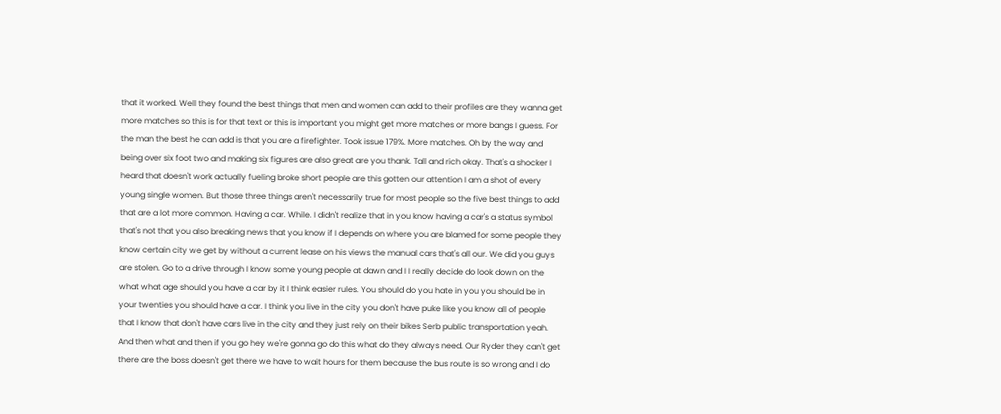that it worked. Well they found the best things that men and women can add to their profiles are they wanna get more matches so this is for that text or this is important you might get more matches or more bangs I guess. For the man the best he can add is that you are a firefighter. Took issue 179%. More matches. Oh by the way and being over six foot two and making six figures are also great are you thank. Tall and rich okay. That's a shocker I heard that doesn't work actually fueling broke short people are this gotten our attention I am a shot of every young single women. But those three things aren't necessarily true for most people so the five best things to add that are a lot more common. Having a car. While. I didn't realize that in you know having a car's a status symbol that's not that you also breaking news that you know if I depends on where you are blamed for some people they know certain city we get by without a current lease on his views the manual cars that's all our. We did you guys are stolen. Go to a drive through I know some young people at dawn and I I really decide do look down on the what what age should you have a car by it I think easier rules. You should do you hate in you you should be in your twenties you should have a car. I think you live in the city you don't have puke like you know all of people that I know that don't have cars live in the city and they just rely on their bikes Serb public transportation yeah. And then what and then if you go hey we're gonna go do this what do they always need. Our Ryder they can't get there are the boss doesn't get there we have to wait hours for them because the bus route is so wrong and I do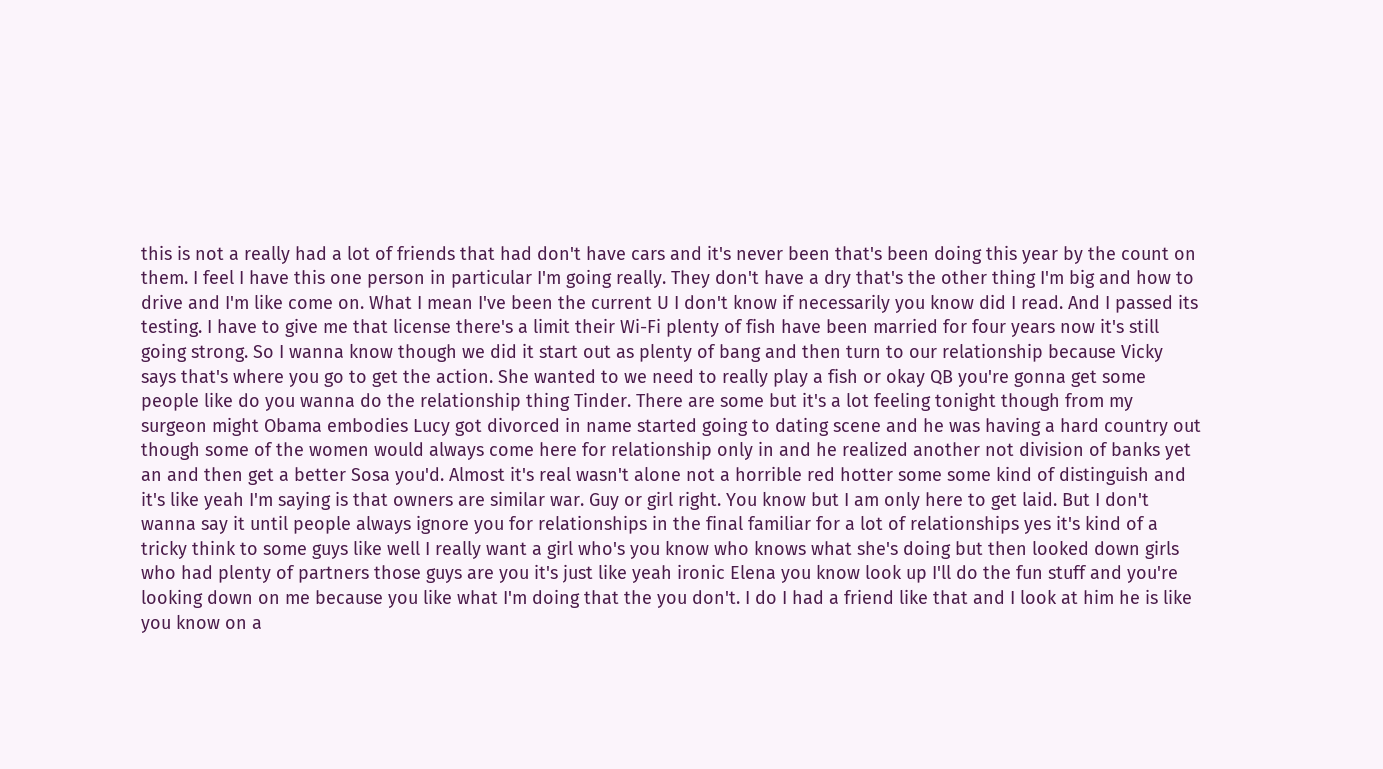this is not a really had a lot of friends that had don't have cars and it's never been that's been doing this year by the count on them. I feel I have this one person in particular I'm going really. They don't have a dry that's the other thing I'm big and how to drive and I'm like come on. What I mean I've been the current U I don't know if necessarily you know did I read. And I passed its testing. I have to give me that license there's a limit their Wi-Fi plenty of fish have been married for four years now it's still going strong. So I wanna know though we did it start out as plenty of bang and then turn to our relationship because Vicky says that's where you go to get the action. She wanted to we need to really play a fish or okay QB you're gonna get some people like do you wanna do the relationship thing Tinder. There are some but it's a lot feeling tonight though from my surgeon might Obama embodies Lucy got divorced in name started going to dating scene and he was having a hard country out though some of the women would always come here for relationship only in and he realized another not division of banks yet an and then get a better Sosa you'd. Almost it's real wasn't alone not a horrible red hotter some some kind of distinguish and it's like yeah I'm saying is that owners are similar war. Guy or girl right. You know but I am only here to get laid. But I don't wanna say it until people always ignore you for relationships in the final familiar for a lot of relationships yes it's kind of a tricky think to some guys like well I really want a girl who's you know who knows what she's doing but then looked down girls who had plenty of partners those guys are you it's just like yeah ironic Elena you know look up I'll do the fun stuff and you're looking down on me because you like what I'm doing that the you don't. I do I had a friend like that and I look at him he is like you know on a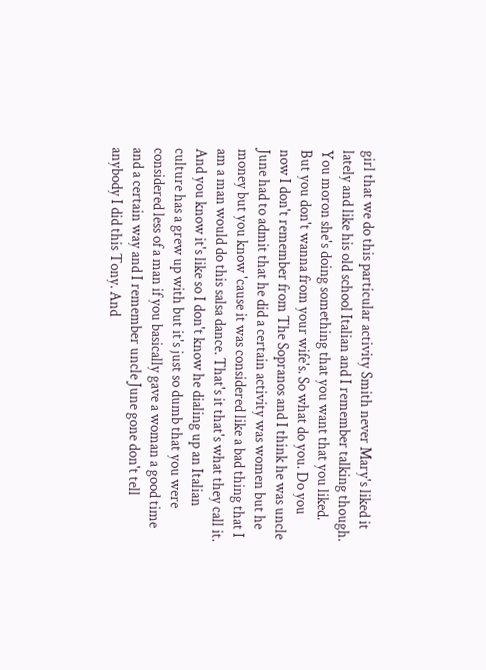girl that we do this particular activity Smith never Mary's liked it lately and like his old school Italian and I remember talking though. You moron she's doing something that you want that you liked. But you don't wanna from your wife's. So what do you. Do you now I don't remember from The Sopranos and I think he was uncle June had to admit that he did a certain activity was women but he money but you know 'cause it was considered like a bad thing that I am a man would do this salsa dance. That's it that's what they call it. And you know it's like so I don't know he dialing up an Italian culture has a grew up with but it's just so dumb that you were considered less of a man if you basically gave a woman a good time and a certain way and I remember uncle June gone don't tell anybody I did this Tony. And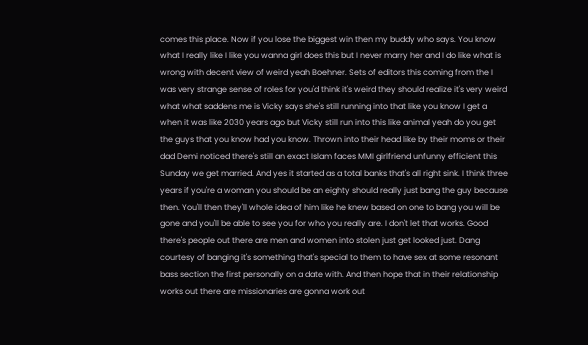comes this place. Now if you lose the biggest win then my buddy who says. You know what I really like I like you wanna girl does this but I never marry her and I do like what is wrong with decent view of weird yeah Boehner. Sets of editors this coming from the I was very strange sense of roles for you'd think it's weird they should realize it's very weird what what saddens me is Vicky says she's still running into that like you know I get a when it was like 2030 years ago but Vicky still run into this like animal yeah do you get the guys that you know had you know. Thrown into their head like by their moms or their dad Demi noticed there's still an exact Islam faces MMI girlfriend unfunny efficient this Sunday we get married. And yes it started as a total banks that's all right sink. I think three years if you're a woman you should be an eighty should really just bang the guy because then. You'll then they'll whole idea of him like he knew based on one to bang you will be gone and you'll be able to see you for who you really are. I don't let that works. Good there's people out there are men and women into stolen just get looked just. Dang courtesy of banging it's something that's special to them to have sex at some resonant bass section the first personally on a date with. And then hope that in their relationship works out there are missionaries are gonna work out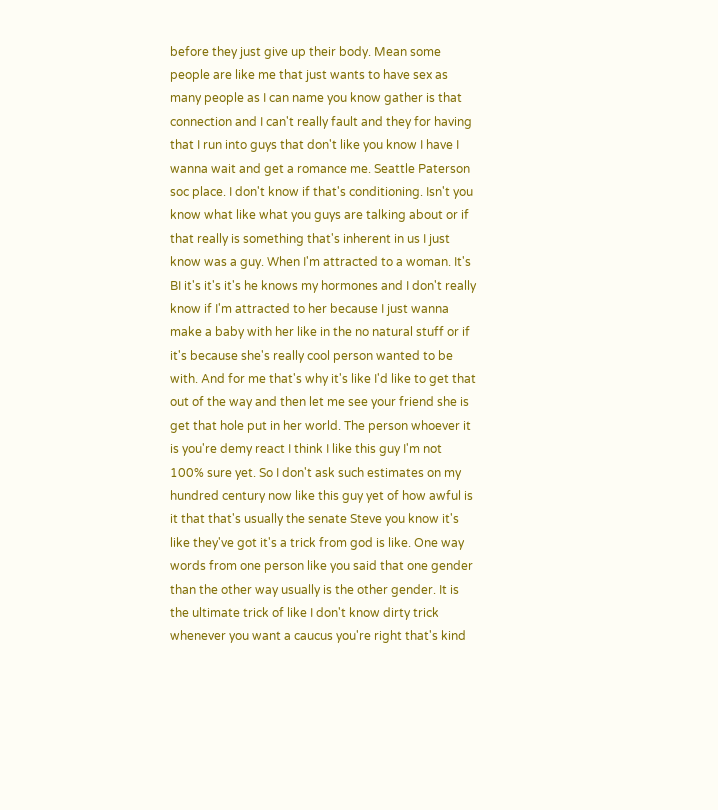before they just give up their body. Mean some people are like me that just wants to have sex as many people as I can name you know gather is that connection and I can't really fault and they for having that I run into guys that don't like you know I have I wanna wait and get a romance me. Seattle Paterson soc place. I don't know if that's conditioning. Isn't you know what like what you guys are talking about or if that really is something that's inherent in us I just know was a guy. When I'm attracted to a woman. It's BI it's it's it's he knows my hormones and I don't really know if I'm attracted to her because I just wanna make a baby with her like in the no natural stuff or if it's because she's really cool person wanted to be with. And for me that's why it's like I'd like to get that out of the way and then let me see your friend she is get that hole put in her world. The person whoever it is you're demy react I think I like this guy I'm not 100% sure yet. So I don't ask such estimates on my hundred century now like this guy yet of how awful is it that that's usually the senate Steve you know it's like they've got it's a trick from god is like. One way words from one person like you said that one gender than the other way usually is the other gender. It is the ultimate trick of like I don't know dirty trick whenever you want a caucus you're right that's kind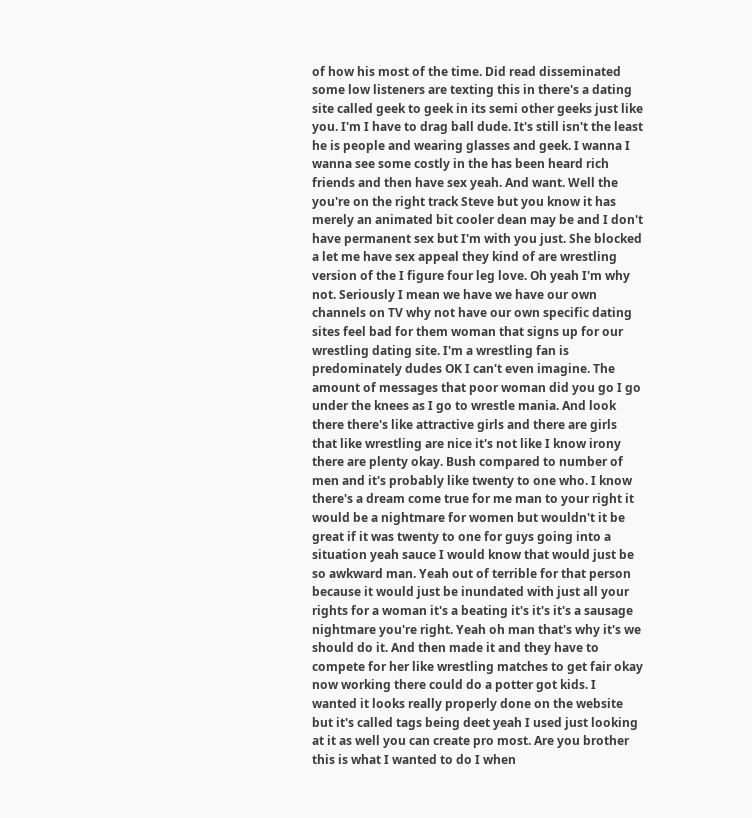of how his most of the time. Did read disseminated some low listeners are texting this in there's a dating site called geek to geek in its semi other geeks just like you. I'm I have to drag ball dude. It's still isn't the least he is people and wearing glasses and geek. I wanna I wanna see some costly in the has been heard rich friends and then have sex yeah. And want. Well the you're on the right track Steve but you know it has merely an animated bit cooler dean may be and I don't have permanent sex but I'm with you just. She blocked a let me have sex appeal they kind of are wrestling version of the I figure four leg love. Oh yeah I'm why not. Seriously I mean we have we have our own channels on TV why not have our own specific dating sites feel bad for them woman that signs up for our wrestling dating site. I'm a wrestling fan is predominately dudes OK I can't even imagine. The amount of messages that poor woman did you go I go under the knees as I go to wrestle mania. And look there there's like attractive girls and there are girls that like wrestling are nice it's not like I know irony there are plenty okay. Bush compared to number of men and it's probably like twenty to one who. I know there's a dream come true for me man to your right it would be a nightmare for women but wouldn't it be great if it was twenty to one for guys going into a situation yeah sauce I would know that would just be so awkward man. Yeah out of terrible for that person because it would just be inundated with just all your rights for a woman it's a beating it's it's it's a sausage nightmare you're right. Yeah oh man that's why it's we should do it. And then made it and they have to compete for her like wrestling matches to get fair okay now working there could do a potter got kids. I wanted it looks really properly done on the website but it's called tags being deet yeah I used just looking at it as well you can create pro most. Are you brother this is what I wanted to do I when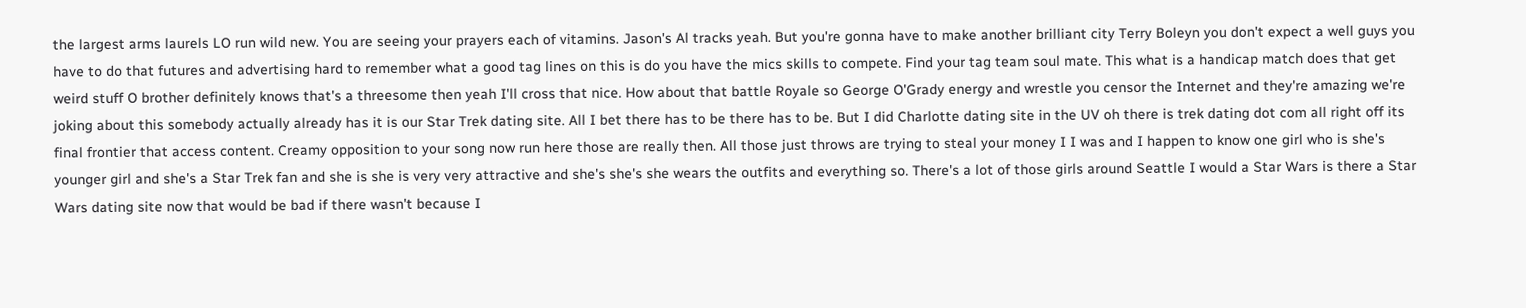the largest arms laurels LO run wild new. You are seeing your prayers each of vitamins. Jason's Al tracks yeah. But you're gonna have to make another brilliant city Terry Boleyn you don't expect a well guys you have to do that futures and advertising hard to remember what a good tag lines on this is do you have the mics skills to compete. Find your tag team soul mate. This what is a handicap match does that get weird stuff O brother definitely knows that's a threesome then yeah I'll cross that nice. How about that battle Royale so George O'Grady energy and wrestle you censor the Internet and they're amazing we're joking about this somebody actually already has it is our Star Trek dating site. All I bet there has to be there has to be. But I did Charlotte dating site in the UV oh there is trek dating dot com all right off its final frontier that access content. Creamy opposition to your song now run here those are really then. All those just throws are trying to steal your money I I was and I happen to know one girl who is she's younger girl and she's a Star Trek fan and she is she is very very attractive and she's she's she wears the outfits and everything so. There's a lot of those girls around Seattle I would a Star Wars is there a Star Wars dating site now that would be bad if there wasn't because I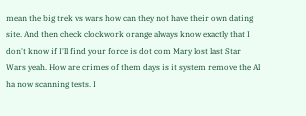mean the big trek vs wars how can they not have their own dating site. And then check clockwork orange always know exactly that I don't know if I'll find your force is dot com Mary lost last Star Wars yeah. How are crimes of them days is it system remove the Al ha now scanning tests. I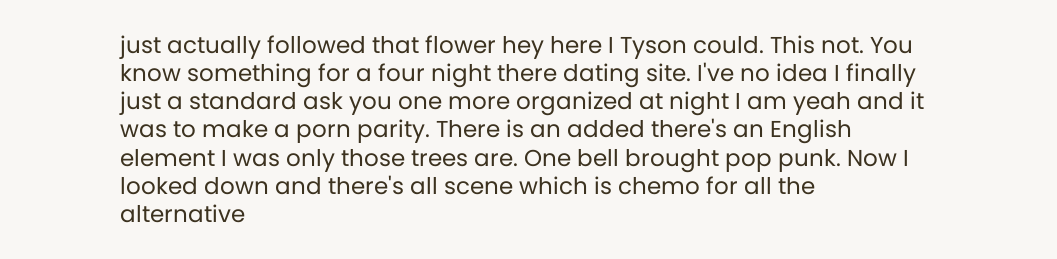just actually followed that flower hey here I Tyson could. This not. You know something for a four night there dating site. I've no idea I finally just a standard ask you one more organized at night I am yeah and it was to make a porn parity. There is an added there's an English element I was only those trees are. One bell brought pop punk. Now I looked down and there's all scene which is chemo for all the alternative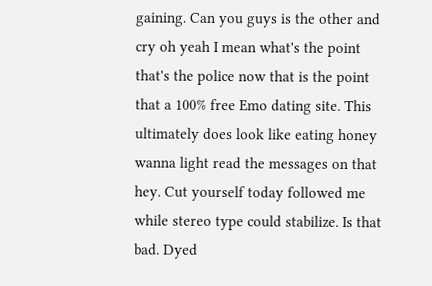gaining. Can you guys is the other and cry oh yeah I mean what's the point that's the police now that is the point that a 100% free Emo dating site. This ultimately does look like eating honey wanna light read the messages on that hey. Cut yourself today followed me while stereo type could stabilize. Is that bad. Dyed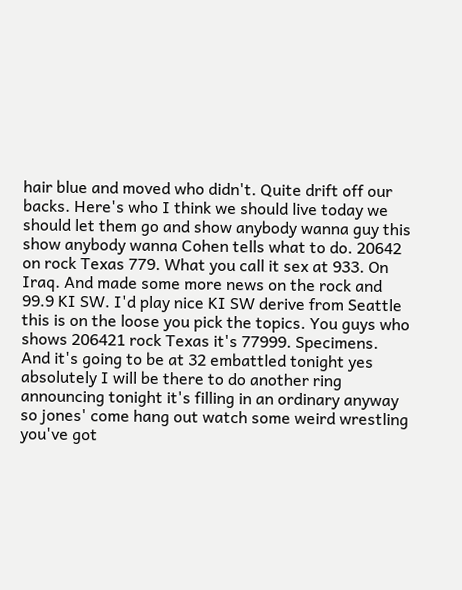hair blue and moved who didn't. Quite drift off our backs. Here's who I think we should live today we should let them go and show anybody wanna guy this show anybody wanna Cohen tells what to do. 20642 on rock Texas 779. What you call it sex at 933. On Iraq. And made some more news on the rock and 99.9 KI SW. I'd play nice KI SW derive from Seattle this is on the loose you pick the topics. You guys who shows 206421 rock Texas it's 77999. Specimens. And it's going to be at 32 embattled tonight yes absolutely I will be there to do another ring announcing tonight it's filling in an ordinary anyway so jones' come hang out watch some weird wrestling you've got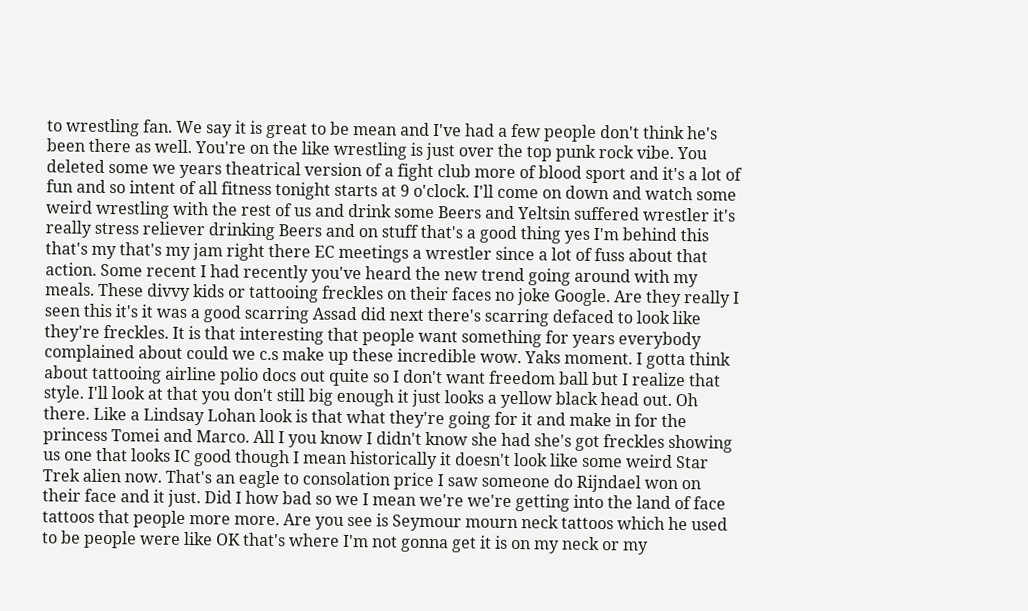to wrestling fan. We say it is great to be mean and I've had a few people don't think he's been there as well. You're on the like wrestling is just over the top punk rock vibe. You deleted some we years theatrical version of a fight club more of blood sport and it's a lot of fun and so intent of all fitness tonight starts at 9 o'clock. I'll come on down and watch some weird wrestling with the rest of us and drink some Beers and Yeltsin suffered wrestler it's really stress reliever drinking Beers and on stuff that's a good thing yes I'm behind this that's my that's my jam right there EC meetings a wrestler since a lot of fuss about that action. Some recent I had recently you've heard the new trend going around with my meals. These divvy kids or tattooing freckles on their faces no joke Google. Are they really I seen this it's it was a good scarring Assad did next there's scarring defaced to look like they're freckles. It is that interesting that people want something for years everybody complained about could we c.s make up these incredible wow. Yaks moment. I gotta think about tattooing airline polio docs out quite so I don't want freedom ball but I realize that style. I'll look at that you don't still big enough it just looks a yellow black head out. Oh there. Like a Lindsay Lohan look is that what they're going for it and make in for the princess Tomei and Marco. All I you know I didn't know she had she's got freckles showing us one that looks IC good though I mean historically it doesn't look like some weird Star Trek alien now. That's an eagle to consolation price I saw someone do Rijndael won on their face and it just. Did I how bad so we I mean we're we're getting into the land of face tattoos that people more more. Are you see is Seymour mourn neck tattoos which he used to be people were like OK that's where I'm not gonna get it is on my neck or my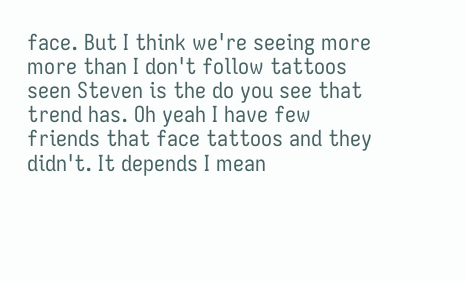face. But I think we're seeing more more than I don't follow tattoos seen Steven is the do you see that trend has. Oh yeah I have few friends that face tattoos and they didn't. It depends I mean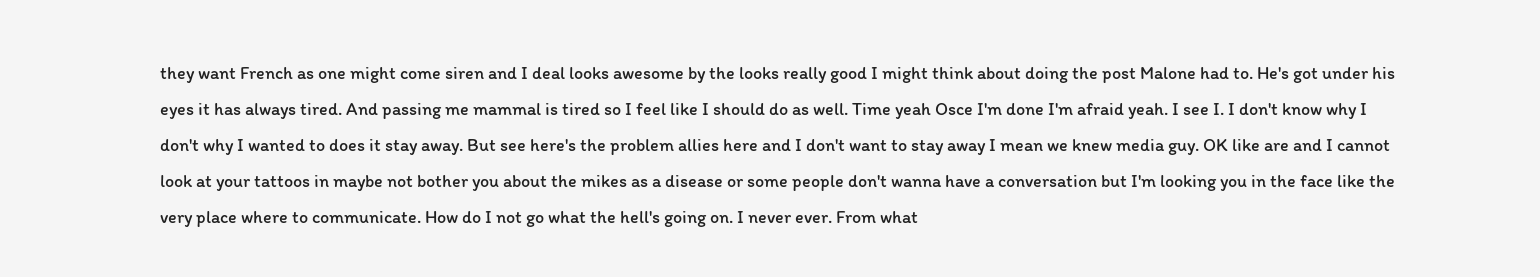they want French as one might come siren and I deal looks awesome by the looks really good I might think about doing the post Malone had to. He's got under his eyes it has always tired. And passing me mammal is tired so I feel like I should do as well. Time yeah Osce I'm done I'm afraid yeah. I see I. I don't know why I don't why I wanted to does it stay away. But see here's the problem allies here and I don't want to stay away I mean we knew media guy. OK like are and I cannot look at your tattoos in maybe not bother you about the mikes as a disease or some people don't wanna have a conversation but I'm looking you in the face like the very place where to communicate. How do I not go what the hell's going on. I never ever. From what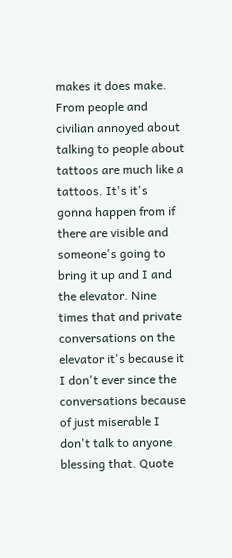makes it does make. From people and civilian annoyed about talking to people about tattoos are much like a tattoos. It's it's gonna happen from if there are visible and someone's going to bring it up and I and the elevator. Nine times that and private conversations on the elevator it's because it I don't ever since the conversations because of just miserable I don't talk to anyone blessing that. Quote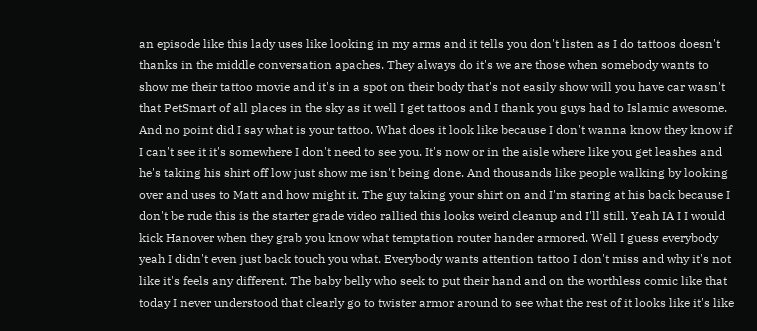an episode like this lady uses like looking in my arms and it tells you don't listen as I do tattoos doesn't thanks in the middle conversation apaches. They always do it's we are those when somebody wants to show me their tattoo movie and it's in a spot on their body that's not easily show will you have car wasn't that PetSmart of all places in the sky as it well I get tattoos and I thank you guys had to Islamic awesome. And no point did I say what is your tattoo. What does it look like because I don't wanna know they know if I can't see it it's somewhere I don't need to see you. It's now or in the aisle where like you get leashes and he's taking his shirt off low just show me isn't being done. And thousands like people walking by looking over and uses to Matt and how might it. The guy taking your shirt on and I'm staring at his back because I don't be rude this is the starter grade video rallied this looks weird cleanup and I'll still. Yeah IA I I would kick Hanover when they grab you know what temptation router hander armored. Well I guess everybody yeah I didn't even just back touch you what. Everybody wants attention tattoo I don't miss and why it's not like it's feels any different. The baby belly who seek to put their hand and on the worthless comic like that today I never understood that clearly go to twister armor around to see what the rest of it looks like it's like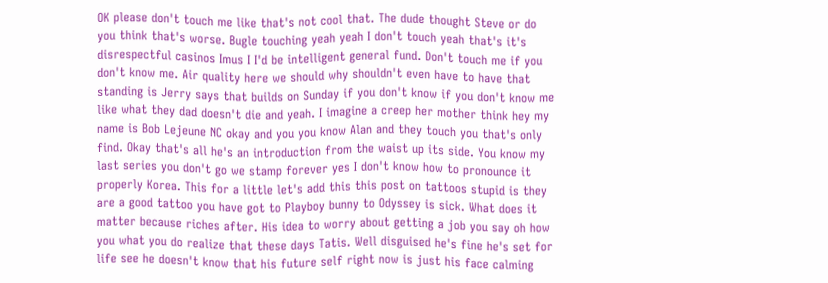OK please don't touch me like that's not cool that. The dude thought Steve or do you think that's worse. Bugle touching yeah yeah I don't touch yeah that's it's disrespectful casinos Imus I I'd be intelligent general fund. Don't touch me if you don't know me. Air quality here we should why shouldn't even have to have that standing is Jerry says that builds on Sunday if you don't know if you don't know me like what they dad doesn't die and yeah. I imagine a creep her mother think hey my name is Bob Lejeune NC okay and you you know Alan and they touch you that's only find. Okay that's all he's an introduction from the waist up its side. You know my last series you don't go we stamp forever yes I don't know how to pronounce it properly Korea. This for a little let's add this this post on tattoos stupid is they are a good tattoo you have got to Playboy bunny to Odyssey is sick. What does it matter because riches after. His idea to worry about getting a job you say oh how you what you do realize that these days Tatis. Well disguised he's fine he's set for life see he doesn't know that his future self right now is just his face calming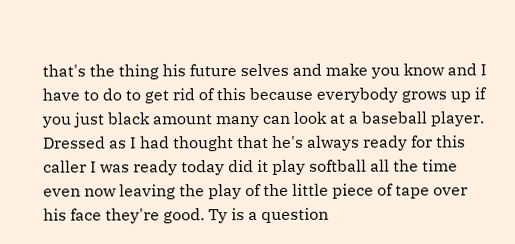that's the thing his future selves and make you know and I have to do to get rid of this because everybody grows up if you just black amount many can look at a baseball player. Dressed as I had thought that he's always ready for this caller I was ready today did it play softball all the time even now leaving the play of the little piece of tape over his face they're good. Ty is a question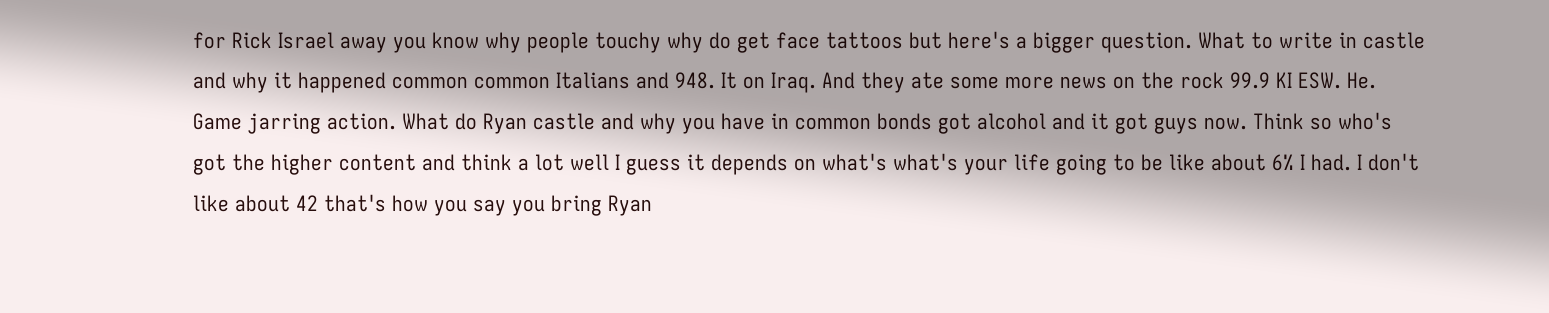for Rick Israel away you know why people touchy why do get face tattoos but here's a bigger question. What to write in castle and why it happened common common Italians and 948. It on Iraq. And they ate some more news on the rock 99.9 KI ESW. He. Game jarring action. What do Ryan castle and why you have in common bonds got alcohol and it got guys now. Think so who's got the higher content and think a lot well I guess it depends on what's what's your life going to be like about 6% I had. I don't like about 42 that's how you say you bring Ryan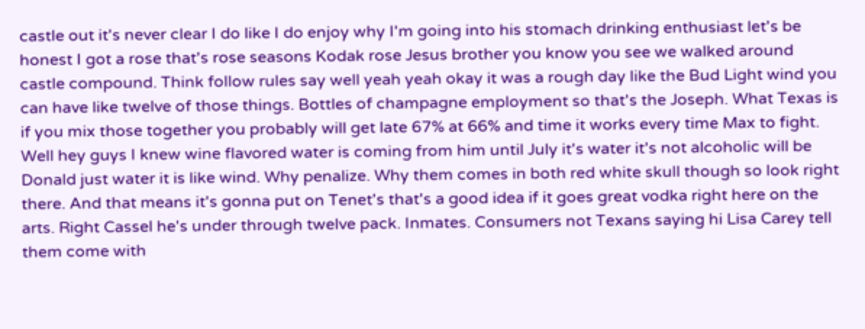castle out it's never clear I do like I do enjoy why I'm going into his stomach drinking enthusiast let's be honest I got a rose that's rose seasons Kodak rose Jesus brother you know you see we walked around castle compound. Think follow rules say well yeah yeah okay it was a rough day like the Bud Light wind you can have like twelve of those things. Bottles of champagne employment so that's the Joseph. What Texas is if you mix those together you probably will get late 67% at 66% and time it works every time Max to fight. Well hey guys I knew wine flavored water is coming from him until July it's water it's not alcoholic will be Donald just water it is like wind. Why penalize. Why them comes in both red white skull though so look right there. And that means it's gonna put on Tenet's that's a good idea if it goes great vodka right here on the arts. Right Cassel he's under through twelve pack. Inmates. Consumers not Texans saying hi Lisa Carey tell them come with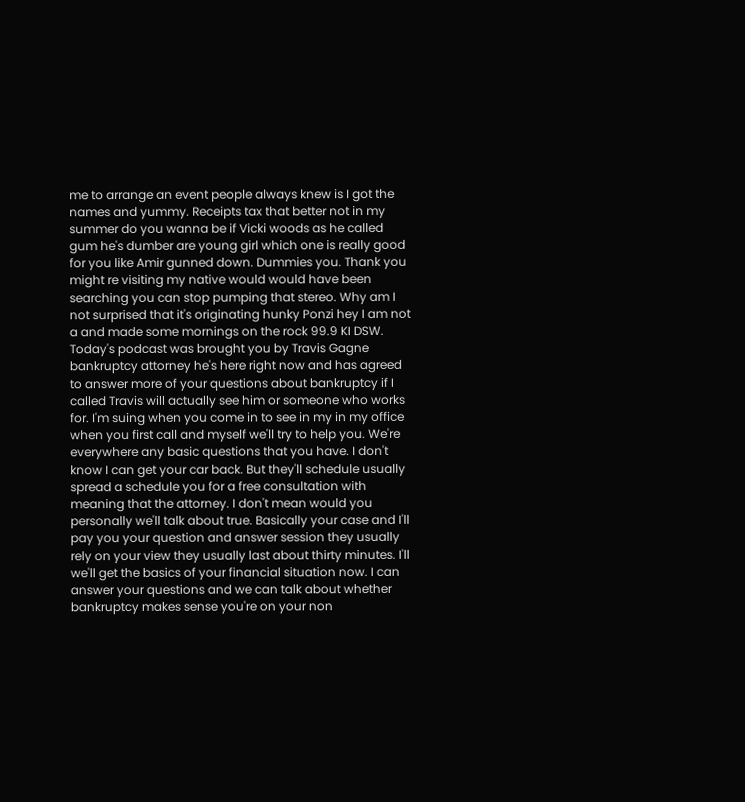me to arrange an event people always knew is I got the names and yummy. Receipts tax that better not in my summer do you wanna be if Vicki woods as he called gum he's dumber are young girl which one is really good for you like Amir gunned down. Dummies you. Thank you might re visiting my native would would have been searching you can stop pumping that stereo. Why am I not surprised that it's originating hunky Ponzi hey I am not a and made some mornings on the rock 99.9 KI DSW. Today's podcast was brought you by Travis Gagne bankruptcy attorney he's here right now and has agreed to answer more of your questions about bankruptcy if I called Travis will actually see him or someone who works for. I'm suing when you come in to see in my in my office when you first call and myself we'll try to help you. We're everywhere any basic questions that you have. I don't know I can get your car back. But they'll schedule usually spread a schedule you for a free consultation with meaning that the attorney. I don't mean would you personally we'll talk about true. Basically your case and I'll pay you your question and answer session they usually rely on your view they usually last about thirty minutes. I'll we'll get the basics of your financial situation now. I can answer your questions and we can talk about whether bankruptcy makes sense you're on your non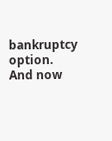bankruptcy option. And now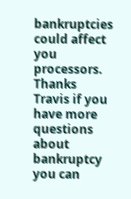bankruptcies could affect you processors. Thanks Travis if you have more questions about bankruptcy you can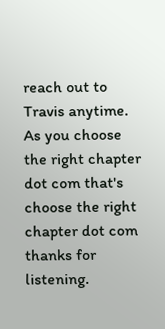reach out to Travis anytime. As you choose the right chapter dot com that's choose the right chapter dot com thanks for listening.